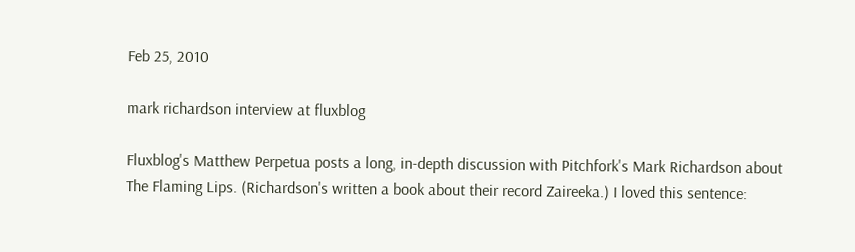Feb 25, 2010

mark richardson interview at fluxblog

Fluxblog's Matthew Perpetua posts a long, in-depth discussion with Pitchfork's Mark Richardson about The Flaming Lips. (Richardson's written a book about their record Zaireeka.) I loved this sentence: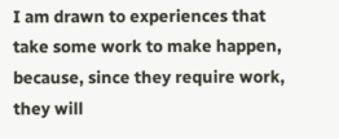I am drawn to experiences that take some work to make happen, because, since they require work, they will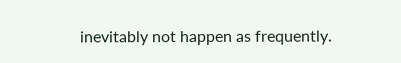inevitably not happen as frequently.